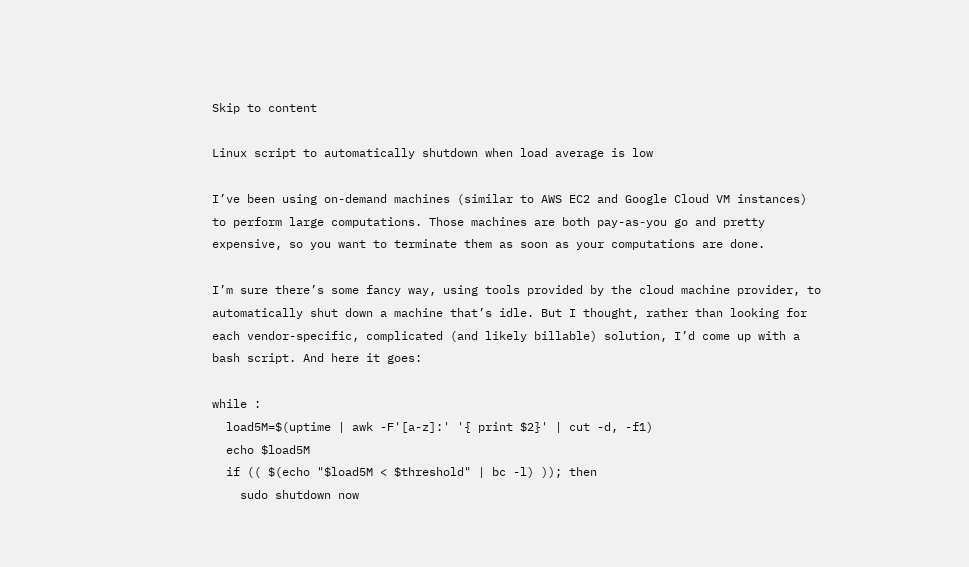Skip to content

Linux script to automatically shutdown when load average is low

I’ve been using on-demand machines (similar to AWS EC2 and Google Cloud VM instances) to perform large computations. Those machines are both pay-as-you go and pretty expensive, so you want to terminate them as soon as your computations are done.

I’m sure there’s some fancy way, using tools provided by the cloud machine provider, to automatically shut down a machine that’s idle. But I thought, rather than looking for each vendor-specific, complicated (and likely billable) solution, I’d come up with a bash script. And here it goes:

while :
  load5M=$(uptime | awk -F'[a-z]:' '{ print $2}' | cut -d, -f1)
  echo $load5M
  if (( $(echo "$load5M < $threshold" | bc -l) )); then
    sudo shutdown now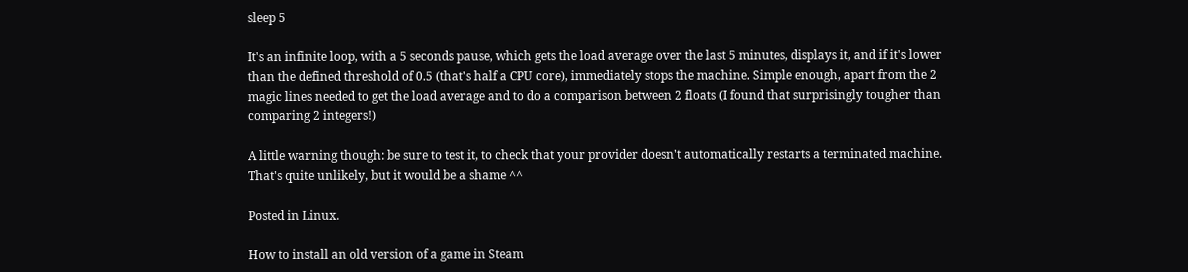sleep 5

It's an infinite loop, with a 5 seconds pause, which gets the load average over the last 5 minutes, displays it, and if it's lower than the defined threshold of 0.5 (that's half a CPU core), immediately stops the machine. Simple enough, apart from the 2 magic lines needed to get the load average and to do a comparison between 2 floats (I found that surprisingly tougher than comparing 2 integers!)

A little warning though: be sure to test it, to check that your provider doesn't automatically restarts a terminated machine. That's quite unlikely, but it would be a shame ^^

Posted in Linux.

How to install an old version of a game in Steam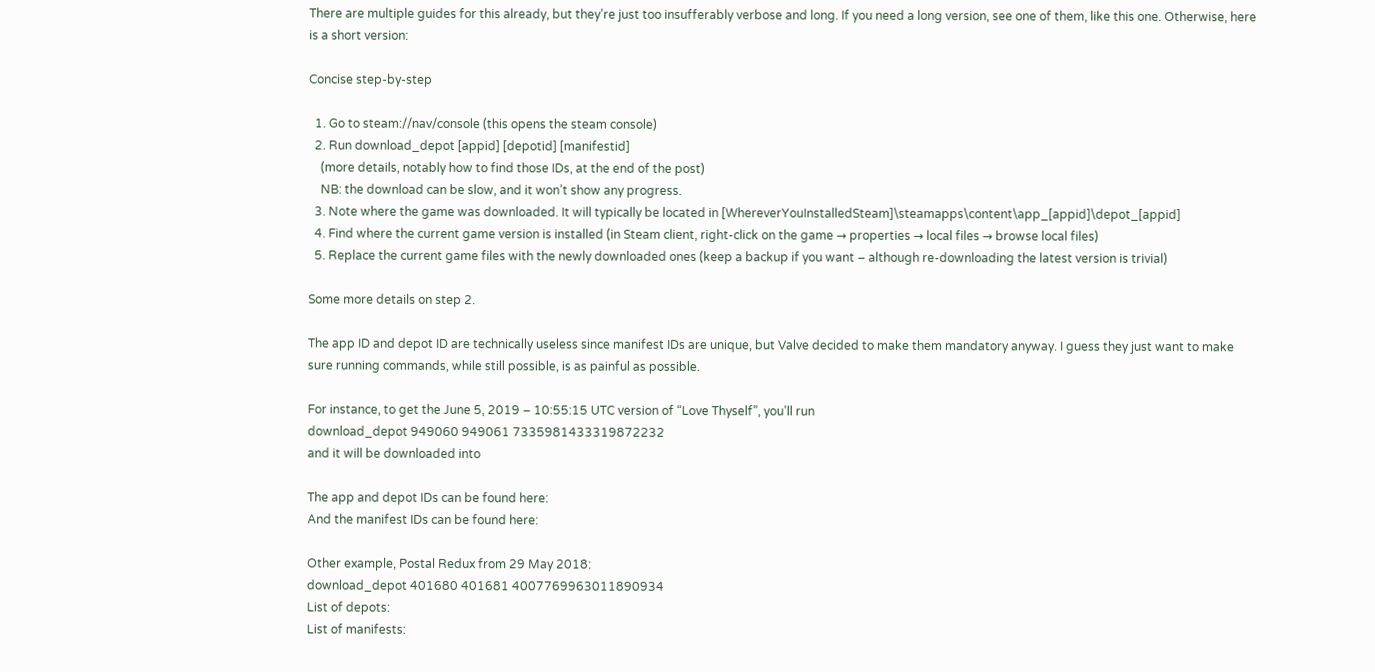There are multiple guides for this already, but they’re just too insufferably verbose and long. If you need a long version, see one of them, like this one. Otherwise, here is a short version:

Concise step-by-step

  1. Go to steam://nav/console (this opens the steam console)
  2. Run download_depot [appid] [depotid] [manifestid]
    (more details, notably how to find those IDs, at the end of the post)
    NB: the download can be slow, and it won’t show any progress.
  3. Note where the game was downloaded. It will typically be located in [WhereverYouInstalledSteam]\steamapps\content\app_[appid]\depot_[appid]
  4. Find where the current game version is installed (in Steam client, right-click on the game → properties → local files → browse local files)
  5. Replace the current game files with the newly downloaded ones (keep a backup if you want – although re-downloading the latest version is trivial)

Some more details on step 2.

The app ID and depot ID are technically useless since manifest IDs are unique, but Valve decided to make them mandatory anyway. I guess they just want to make sure running commands, while still possible, is as painful as possible.

For instance, to get the June 5, 2019 – 10:55:15 UTC version of “Love Thyself”, you’ll run
download_depot 949060 949061 7335981433319872232
and it will be downloaded into

The app and depot IDs can be found here:
And the manifest IDs can be found here:

Other example, Postal Redux from 29 May 2018:
download_depot 401680 401681 4007769963011890934
List of depots:
List of manifests: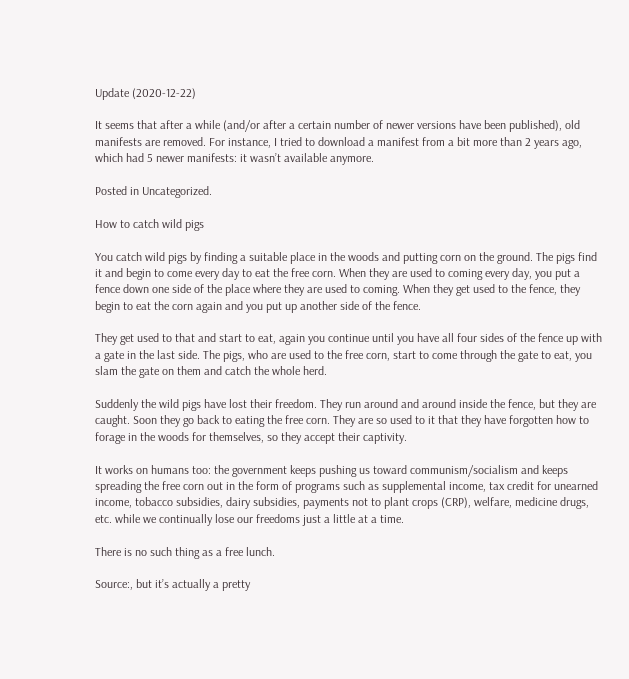Update (2020-12-22)

It seems that after a while (and/or after a certain number of newer versions have been published), old manifests are removed. For instance, I tried to download a manifest from a bit more than 2 years ago, which had 5 newer manifests: it wasn’t available anymore.

Posted in Uncategorized.

How to catch wild pigs

You catch wild pigs by finding a suitable place in the woods and putting corn on the ground. The pigs find it and begin to come every day to eat the free corn. When they are used to coming every day, you put a fence down one side of the place where they are used to coming. When they get used to the fence, they begin to eat the corn again and you put up another side of the fence.

They get used to that and start to eat, again you continue until you have all four sides of the fence up with a gate in the last side. The pigs, who are used to the free corn, start to come through the gate to eat, you slam the gate on them and catch the whole herd.

Suddenly the wild pigs have lost their freedom. They run around and around inside the fence, but they are caught. Soon they go back to eating the free corn. They are so used to it that they have forgotten how to forage in the woods for themselves, so they accept their captivity.

It works on humans too: the government keeps pushing us toward communism/socialism and keeps spreading the free corn out in the form of programs such as supplemental income, tax credit for unearned income, tobacco subsidies, dairy subsidies, payments not to plant crops (CRP), welfare, medicine drugs, etc. while we continually lose our freedoms just a little at a time.

There is no such thing as a free lunch.

Source:, but it’s actually a pretty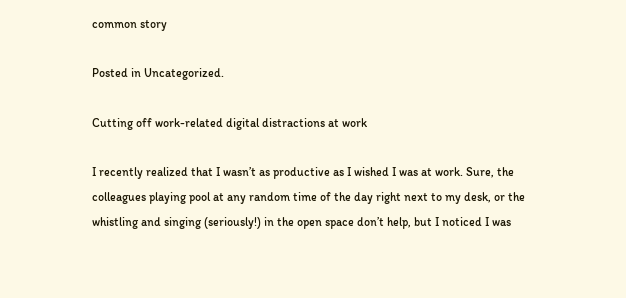common story

Posted in Uncategorized.

Cutting off work-related digital distractions at work

I recently realized that I wasn’t as productive as I wished I was at work. Sure, the colleagues playing pool at any random time of the day right next to my desk, or the whistling and singing (seriously!) in the open space don’t help, but I noticed I was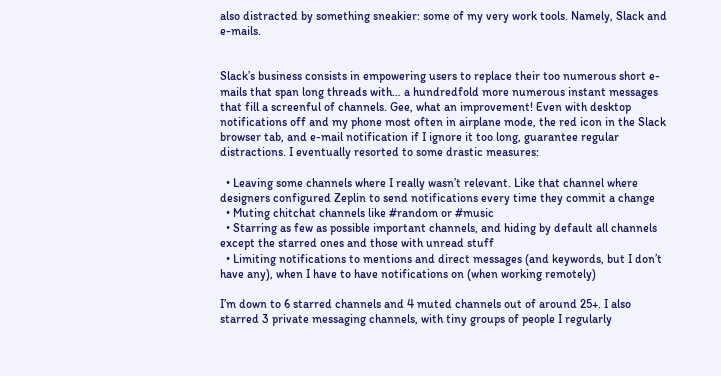also distracted by something sneakier: some of my very work tools. Namely, Slack and e-mails.


Slack’s business consists in empowering users to replace their too numerous short e-mails that span long threads with… a hundredfold more numerous instant messages that fill a screenful of channels. Gee, what an improvement! Even with desktop notifications off and my phone most often in airplane mode, the red icon in the Slack browser tab, and e-mail notification if I ignore it too long, guarantee regular distractions. I eventually resorted to some drastic measures:

  • Leaving some channels where I really wasn’t relevant. Like that channel where designers configured Zeplin to send notifications every time they commit a change
  • Muting chitchat channels like #random or #music
  • Starring as few as possible important channels, and hiding by default all channels except the starred ones and those with unread stuff
  • Limiting notifications to mentions and direct messages (and keywords, but I don’t have any), when I have to have notifications on (when working remotely)

I’m down to 6 starred channels and 4 muted channels out of around 25+. I also starred 3 private messaging channels, with tiny groups of people I regularly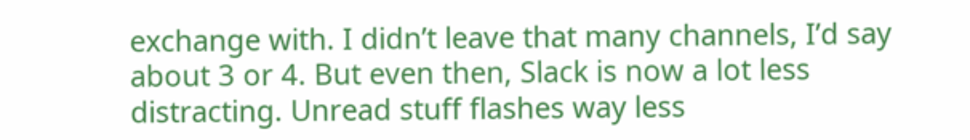exchange with. I didn’t leave that many channels, I’d say about 3 or 4. But even then, Slack is now a lot less distracting. Unread stuff flashes way less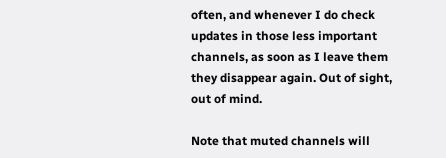often, and whenever I do check updates in those less important channels, as soon as I leave them they disappear again. Out of sight, out of mind.

Note that muted channels will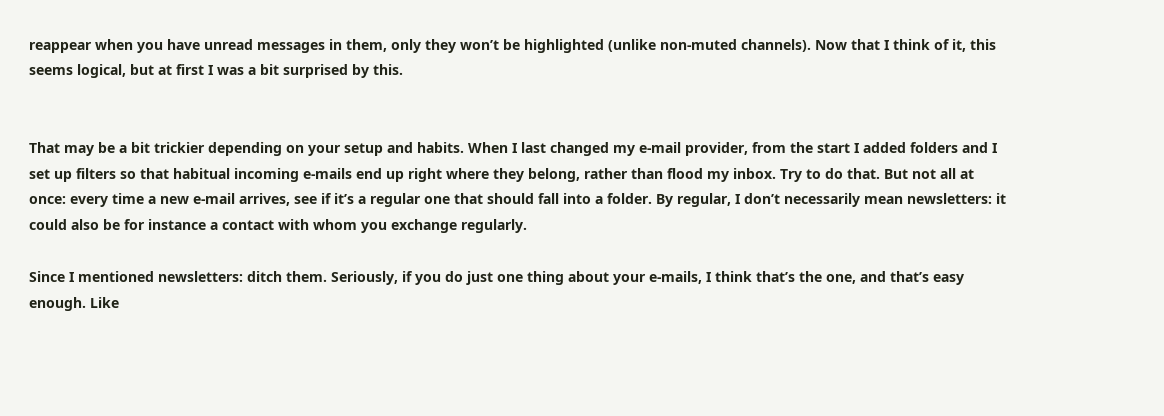reappear when you have unread messages in them, only they won’t be highlighted (unlike non-muted channels). Now that I think of it, this seems logical, but at first I was a bit surprised by this.


That may be a bit trickier depending on your setup and habits. When I last changed my e-mail provider, from the start I added folders and I set up filters so that habitual incoming e-mails end up right where they belong, rather than flood my inbox. Try to do that. But not all at once: every time a new e-mail arrives, see if it’s a regular one that should fall into a folder. By regular, I don’t necessarily mean newsletters: it could also be for instance a contact with whom you exchange regularly.

Since I mentioned newsletters: ditch them. Seriously, if you do just one thing about your e-mails, I think that’s the one, and that’s easy enough. Like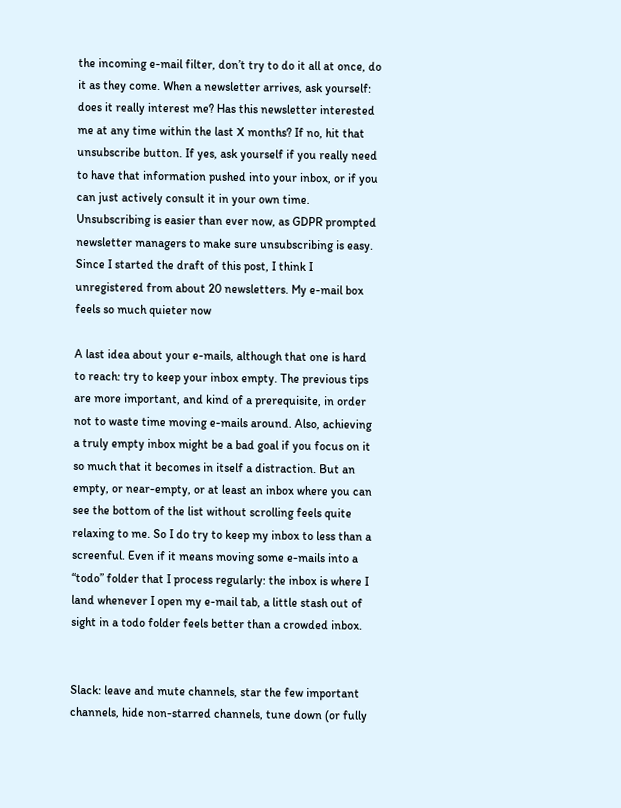the incoming e-mail filter, don’t try to do it all at once, do it as they come. When a newsletter arrives, ask yourself: does it really interest me? Has this newsletter interested me at any time within the last X months? If no, hit that unsubscribe button. If yes, ask yourself if you really need to have that information pushed into your inbox, or if you can just actively consult it in your own time.
Unsubscribing is easier than ever now, as GDPR prompted newsletter managers to make sure unsubscribing is easy. Since I started the draft of this post, I think I unregistered from about 20 newsletters. My e-mail box feels so much quieter now

A last idea about your e-mails, although that one is hard to reach: try to keep your inbox empty. The previous tips are more important, and kind of a prerequisite, in order not to waste time moving e-mails around. Also, achieving a truly empty inbox might be a bad goal if you focus on it so much that it becomes in itself a distraction. But an empty, or near-empty, or at least an inbox where you can see the bottom of the list without scrolling feels quite relaxing to me. So I do try to keep my inbox to less than a screenful. Even if it means moving some e-mails into a “todo” folder that I process regularly: the inbox is where I land whenever I open my e-mail tab, a little stash out of sight in a todo folder feels better than a crowded inbox.


Slack: leave and mute channels, star the few important channels, hide non-starred channels, tune down (or fully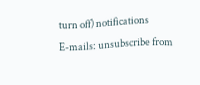turn off) notifications
E-mails: unsubscribe from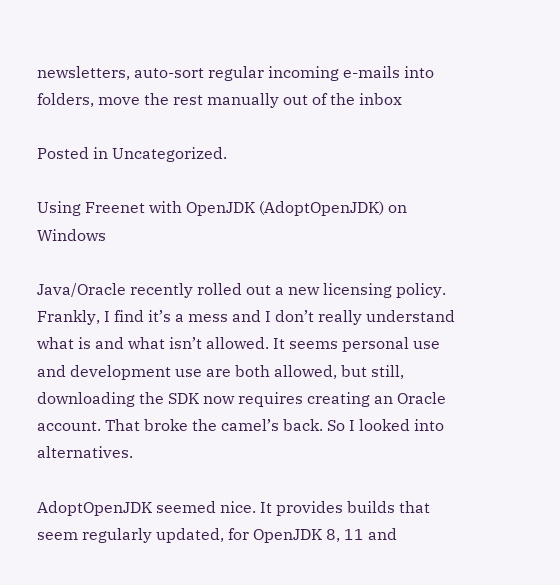newsletters, auto-sort regular incoming e-mails into folders, move the rest manually out of the inbox

Posted in Uncategorized.

Using Freenet with OpenJDK (AdoptOpenJDK) on Windows

Java/Oracle recently rolled out a new licensing policy. Frankly, I find it’s a mess and I don’t really understand what is and what isn’t allowed. It seems personal use and development use are both allowed, but still, downloading the SDK now requires creating an Oracle account. That broke the camel’s back. So I looked into alternatives.

AdoptOpenJDK seemed nice. It provides builds that seem regularly updated, for OpenJDK 8, 11 and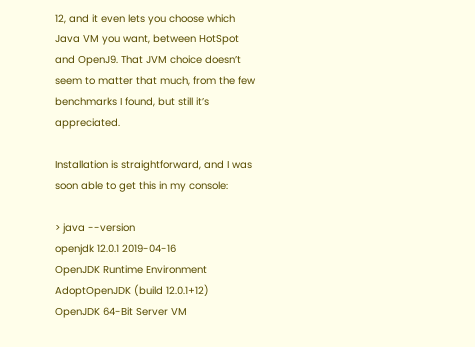12, and it even lets you choose which Java VM you want, between HotSpot and OpenJ9. That JVM choice doesn’t seem to matter that much, from the few benchmarks I found, but still it’s appreciated.

Installation is straightforward, and I was soon able to get this in my console:

> java --version
openjdk 12.0.1 2019-04-16
OpenJDK Runtime Environment AdoptOpenJDK (build 12.0.1+12)
OpenJDK 64-Bit Server VM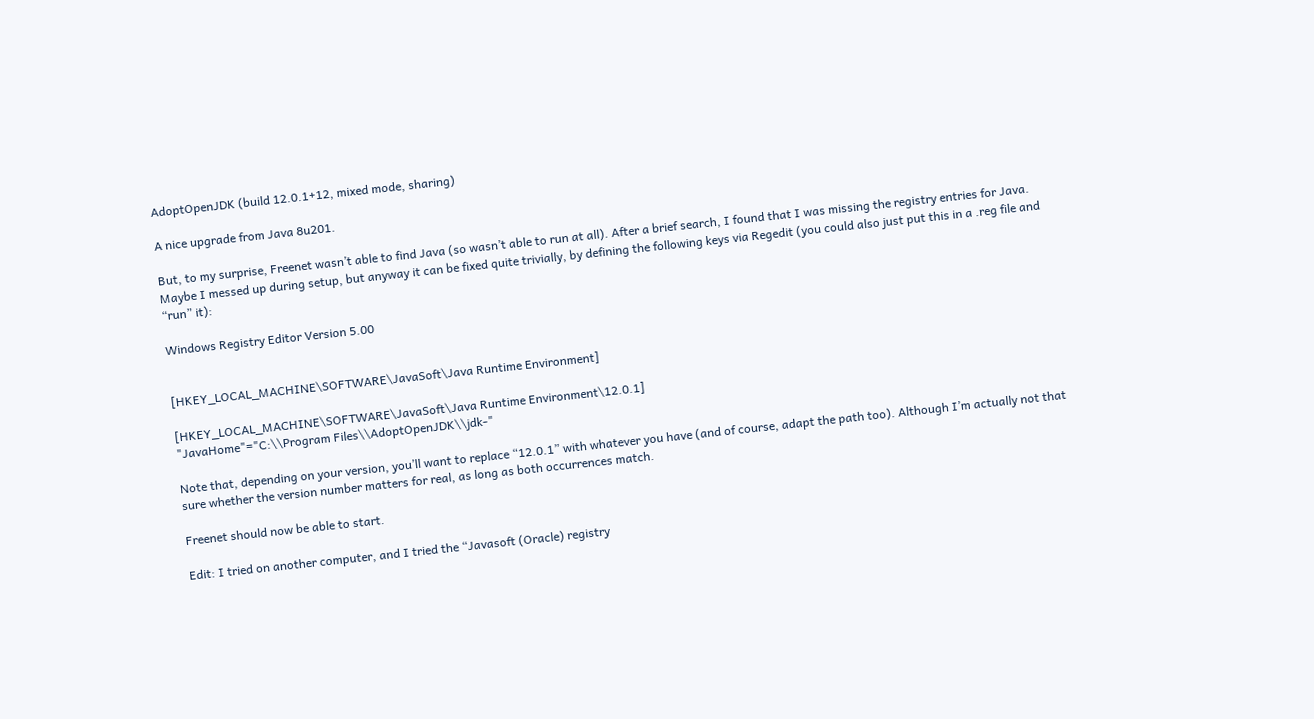AdoptOpenJDK (build 12.0.1+12, mixed mode, sharing)

A nice upgrade from Java 8u201.

But, to my surprise, Freenet wasn’t able to find Java (so wasn’t able to run at all). After a brief search, I found that I was missing the registry entries for Java. Maybe I messed up during setup, but anyway it can be fixed quite trivially, by defining the following keys via Regedit (you could also just put this in a .reg file and “run” it):

Windows Registry Editor Version 5.00


[HKEY_LOCAL_MACHINE\SOFTWARE\JavaSoft\Java Runtime Environment]

[HKEY_LOCAL_MACHINE\SOFTWARE\JavaSoft\Java Runtime Environment\12.0.1]
"JavaHome"="C:\\Program Files\\AdoptOpenJDK\\jdk-"

Note that, depending on your version, you’ll want to replace “12.0.1” with whatever you have (and of course, adapt the path too). Although I’m actually not that sure whether the version number matters for real, as long as both occurrences match.

Freenet should now be able to start.

Edit: I tried on another computer, and I tried the “Javasoft (Oracle) registry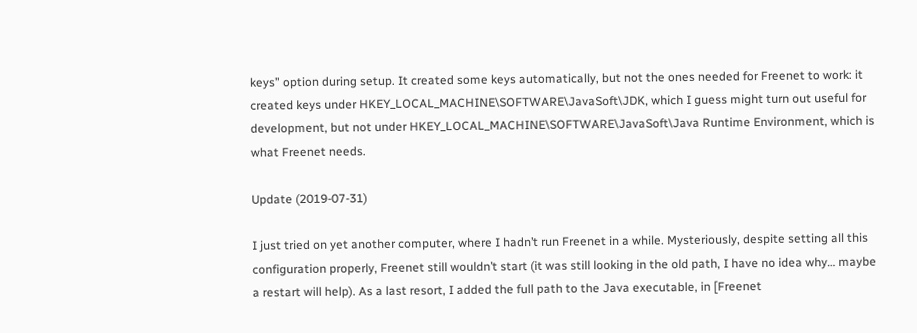keys” option during setup. It created some keys automatically, but not the ones needed for Freenet to work: it created keys under HKEY_LOCAL_MACHINE\SOFTWARE\JavaSoft\JDK, which I guess might turn out useful for development, but not under HKEY_LOCAL_MACHINE\SOFTWARE\JavaSoft\Java Runtime Environment, which is what Freenet needs.

Update (2019-07-31)

I just tried on yet another computer, where I hadn’t run Freenet in a while. Mysteriously, despite setting all this configuration properly, Freenet still wouldn’t start (it was still looking in the old path, I have no idea why… maybe a restart will help). As a last resort, I added the full path to the Java executable, in [Freenet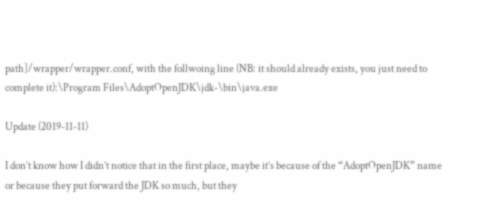path]/wrapper/wrapper.conf, with the follwoing line (NB: it should already exists, you just need to complete it):\Program Files\AdoptOpenJDK\jdk-\bin\java.exe

Update (2019-11-11)

I don’t know how I didn’t notice that in the first place, maybe it’s because of the “AdoptOpenJDK” name or because they put forward the JDK so much, but they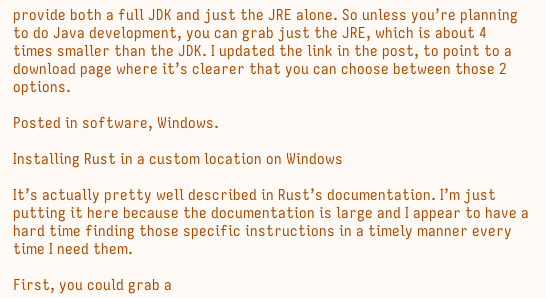provide both a full JDK and just the JRE alone. So unless you’re planning to do Java development, you can grab just the JRE, which is about 4 times smaller than the JDK. I updated the link in the post, to point to a download page where it’s clearer that you can choose between those 2 options.

Posted in software, Windows.

Installing Rust in a custom location on Windows

It’s actually pretty well described in Rust’s documentation. I’m just putting it here because the documentation is large and I appear to have a hard time finding those specific instructions in a timely manner every time I need them.

First, you could grab a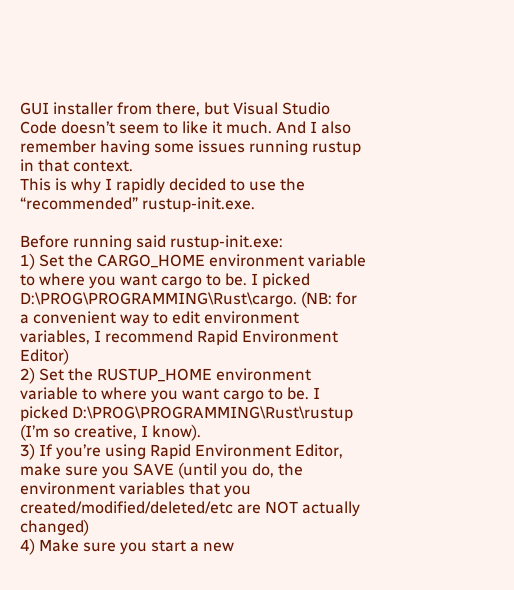GUI installer from there, but Visual Studio Code doesn’t seem to like it much. And I also remember having some issues running rustup in that context.
This is why I rapidly decided to use the “recommended” rustup-init.exe.

Before running said rustup-init.exe:
1) Set the CARGO_HOME environment variable to where you want cargo to be. I picked D:\PROG\PROGRAMMING\Rust\cargo. (NB: for a convenient way to edit environment variables, I recommend Rapid Environment Editor)
2) Set the RUSTUP_HOME environment variable to where you want cargo to be. I picked D:\PROG\PROGRAMMING\Rust\rustup (I’m so creative, I know).
3) If you’re using Rapid Environment Editor, make sure you SAVE (until you do, the environment variables that you created/modified/deleted/etc are NOT actually changed)
4) Make sure you start a new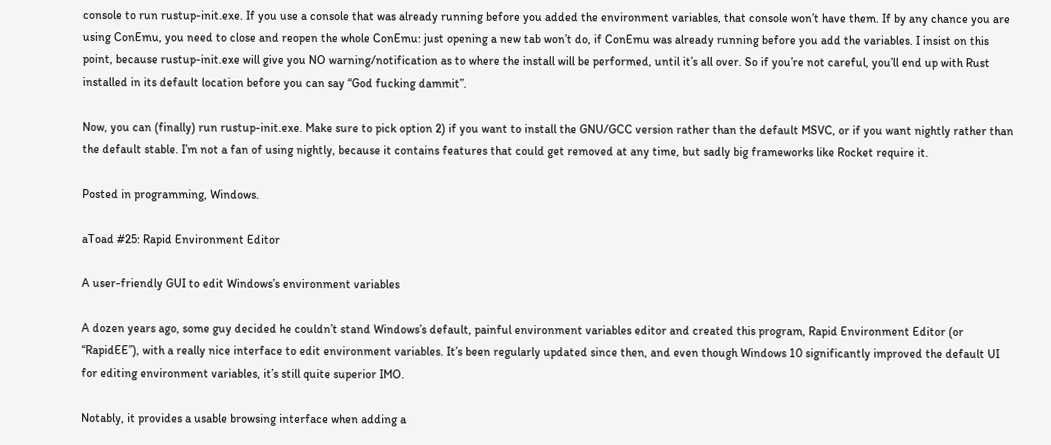console to run rustup-init.exe. If you use a console that was already running before you added the environment variables, that console won’t have them. If by any chance you are using ConEmu, you need to close and reopen the whole ConEmu: just opening a new tab won’t do, if ConEmu was already running before you add the variables. I insist on this point, because rustup-init.exe will give you NO warning/notification as to where the install will be performed, until it’s all over. So if you’re not careful, you’ll end up with Rust installed in its default location before you can say “God fucking dammit”.

Now, you can (finally) run rustup-init.exe. Make sure to pick option 2) if you want to install the GNU/GCC version rather than the default MSVC, or if you want nightly rather than the default stable. I’m not a fan of using nightly, because it contains features that could get removed at any time, but sadly big frameworks like Rocket require it.

Posted in programming, Windows.

aToad #25: Rapid Environment Editor

A user-friendly GUI to edit Windows’s environment variables

A dozen years ago, some guy decided he couldn’t stand Windows’s default, painful environment variables editor and created this program, Rapid Environment Editor (or “RapidEE”), with a really nice interface to edit environment variables. It’s been regularly updated since then, and even though Windows 10 significantly improved the default UI for editing environment variables, it’s still quite superior IMO.

Notably, it provides a usable browsing interface when adding a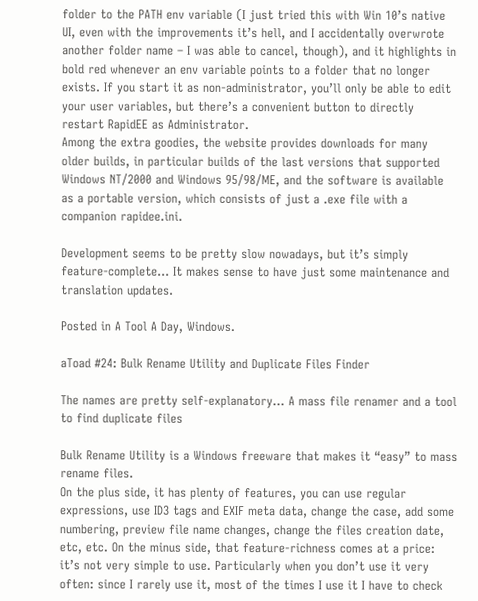folder to the PATH env variable (I just tried this with Win 10’s native UI, even with the improvements it’s hell, and I accidentally overwrote another folder name – I was able to cancel, though), and it highlights in bold red whenever an env variable points to a folder that no longer exists. If you start it as non-administrator, you’ll only be able to edit your user variables, but there’s a convenient button to directly restart RapidEE as Administrator.
Among the extra goodies, the website provides downloads for many older builds, in particular builds of the last versions that supported Windows NT/2000 and Windows 95/98/ME, and the software is available as a portable version, which consists of just a .exe file with a companion rapidee.ini.

Development seems to be pretty slow nowadays, but it’s simply feature-complete… It makes sense to have just some maintenance and translation updates.

Posted in A Tool A Day, Windows.

aToad #24: Bulk Rename Utility and Duplicate Files Finder

The names are pretty self-explanatory… A mass file renamer and a tool to find duplicate files

Bulk Rename Utility is a Windows freeware that makes it “easy” to mass rename files.
On the plus side, it has plenty of features, you can use regular expressions, use ID3 tags and EXIF meta data, change the case, add some numbering, preview file name changes, change the files creation date, etc, etc. On the minus side, that feature-richness comes at a price: it’s not very simple to use. Particularly when you don’t use it very often: since I rarely use it, most of the times I use it I have to check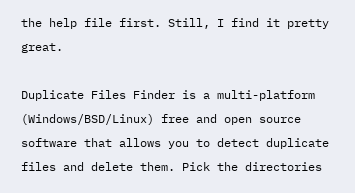the help file first. Still, I find it pretty great.

Duplicate Files Finder is a multi-platform (Windows/BSD/Linux) free and open source software that allows you to detect duplicate files and delete them. Pick the directories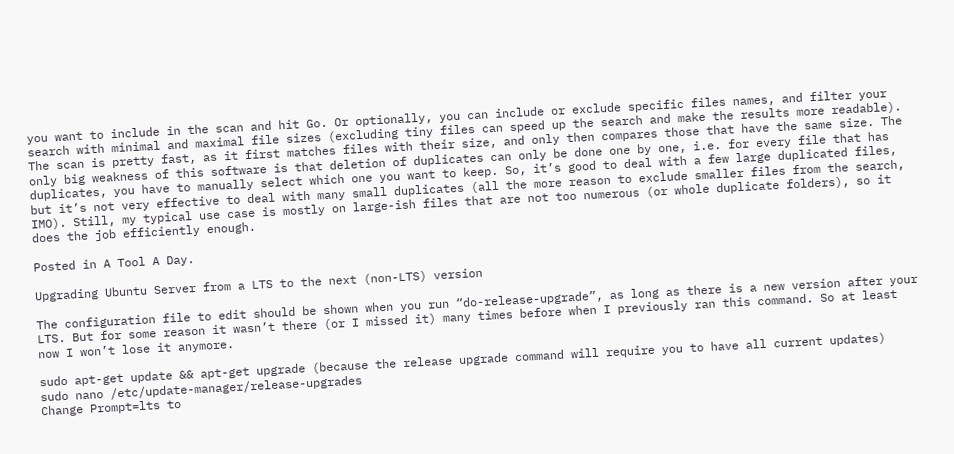you want to include in the scan and hit Go. Or optionally, you can include or exclude specific files names, and filter your search with minimal and maximal file sizes (excluding tiny files can speed up the search and make the results more readable).
The scan is pretty fast, as it first matches files with their size, and only then compares those that have the same size. The only big weakness of this software is that deletion of duplicates can only be done one by one, i.e. for every file that has duplicates, you have to manually select which one you want to keep. So, it’s good to deal with a few large duplicated files, but it’s not very effective to deal with many small duplicates (all the more reason to exclude smaller files from the search, IMO). Still, my typical use case is mostly on large-ish files that are not too numerous (or whole duplicate folders), so it does the job efficiently enough.

Posted in A Tool A Day.

Upgrading Ubuntu Server from a LTS to the next (non-LTS) version

The configuration file to edit should be shown when you run “do-release-upgrade”, as long as there is a new version after your LTS. But for some reason it wasn’t there (or I missed it) many times before when I previously ran this command. So at least now I won’t lose it anymore.

sudo apt-get update && apt-get upgrade (because the release upgrade command will require you to have all current updates)
sudo nano /etc/update-manager/release-upgrades
Change Prompt=lts to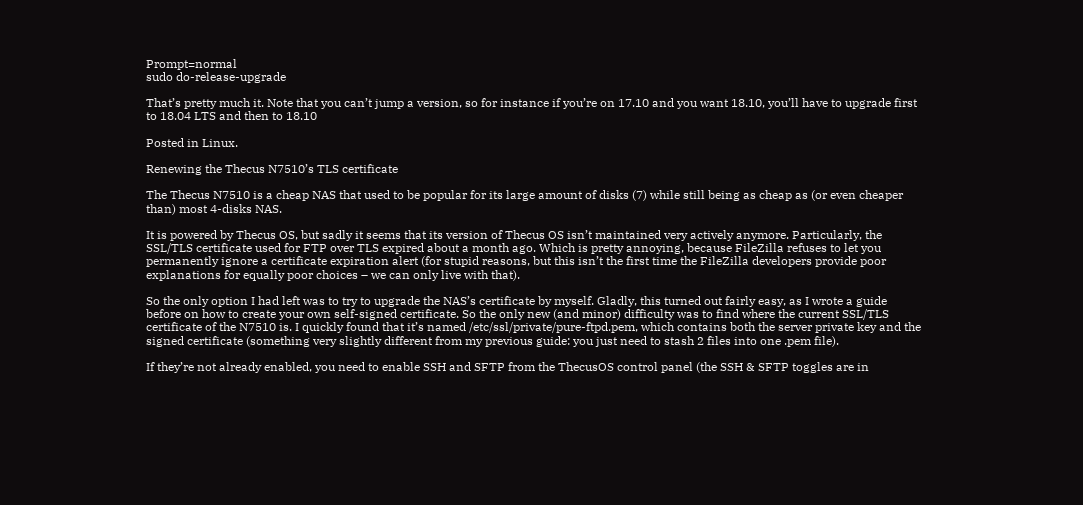Prompt=normal
sudo do-release-upgrade

That’s pretty much it. Note that you can’t jump a version, so for instance if you’re on 17.10 and you want 18.10, you’ll have to upgrade first to 18.04 LTS and then to 18.10

Posted in Linux.

Renewing the Thecus N7510’s TLS certificate

The Thecus N7510 is a cheap NAS that used to be popular for its large amount of disks (7) while still being as cheap as (or even cheaper than) most 4-disks NAS.

It is powered by Thecus OS, but sadly it seems that its version of Thecus OS isn’t maintained very actively anymore. Particularly, the SSL/TLS certificate used for FTP over TLS expired about a month ago. Which is pretty annoying, because FileZilla refuses to let you permanently ignore a certificate expiration alert (for stupid reasons, but this isn’t the first time the FileZilla developers provide poor explanations for equally poor choices – we can only live with that).

So the only option I had left was to try to upgrade the NAS’s certificate by myself. Gladly, this turned out fairly easy, as I wrote a guide before on how to create your own self-signed certificate. So the only new (and minor) difficulty was to find where the current SSL/TLS certificate of the N7510 is. I quickly found that it’s named /etc/ssl/private/pure-ftpd.pem, which contains both the server private key and the signed certificate (something very slightly different from my previous guide: you just need to stash 2 files into one .pem file).

If they’re not already enabled, you need to enable SSH and SFTP from the ThecusOS control panel (the SSH & SFTP toggles are in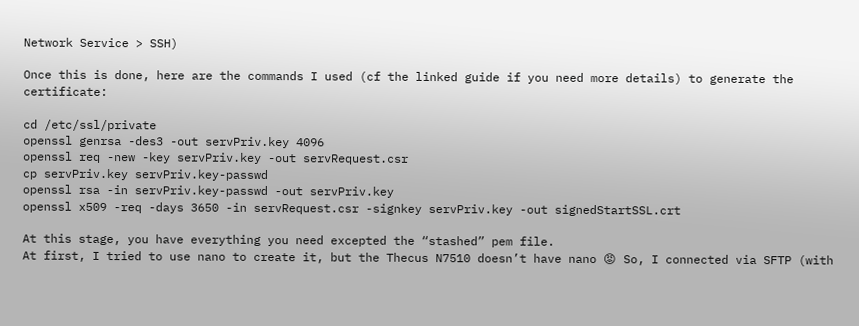Network Service > SSH)

Once this is done, here are the commands I used (cf the linked guide if you need more details) to generate the certificate:

cd /etc/ssl/private
openssl genrsa -des3 -out servPriv.key 4096
openssl req -new -key servPriv.key -out servRequest.csr
cp servPriv.key servPriv.key-passwd
openssl rsa -in servPriv.key-passwd -out servPriv.key
openssl x509 -req -days 3650 -in servRequest.csr -signkey servPriv.key -out signedStartSSL.crt

At this stage, you have everything you need excepted the “stashed” pem file.
At first, I tried to use nano to create it, but the Thecus N7510 doesn’t have nano 😡 So, I connected via SFTP (with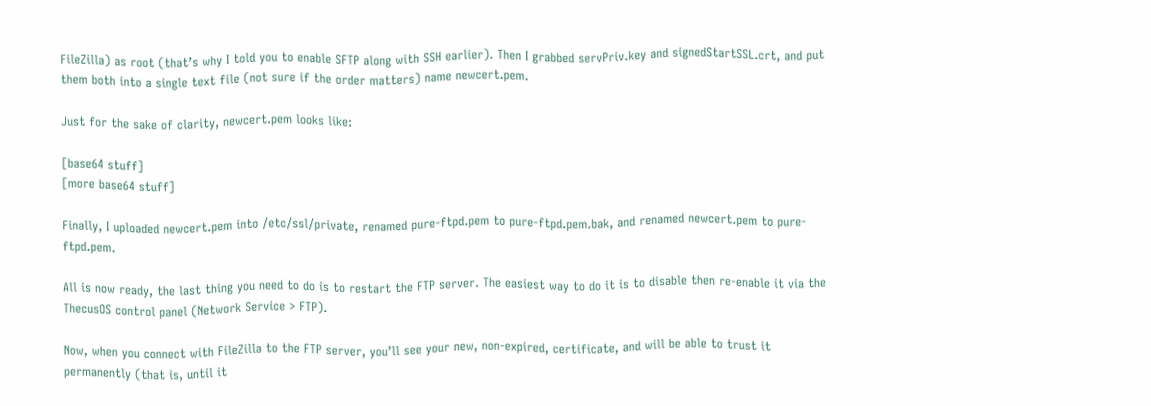FileZilla) as root (that’s why I told you to enable SFTP along with SSH earlier). Then I grabbed servPriv.key and signedStartSSL.crt, and put them both into a single text file (not sure if the order matters) name newcert.pem.

Just for the sake of clarity, newcert.pem looks like:

[base64 stuff]
[more base64 stuff]

Finally, I uploaded newcert.pem into /etc/ssl/private, renamed pure-ftpd.pem to pure-ftpd.pem.bak, and renamed newcert.pem to pure-ftpd.pem.

All is now ready, the last thing you need to do is to restart the FTP server. The easiest way to do it is to disable then re-enable it via the ThecusOS control panel (Network Service > FTP).

Now, when you connect with FileZilla to the FTP server, you’ll see your new, non-expired, certificate, and will be able to trust it permanently (that is, until it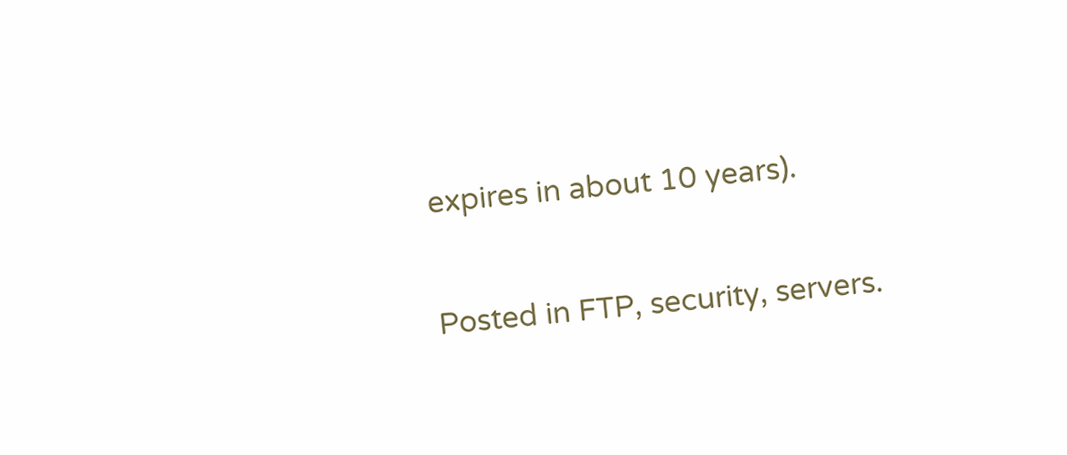expires in about 10 years).

Posted in FTP, security, servers.